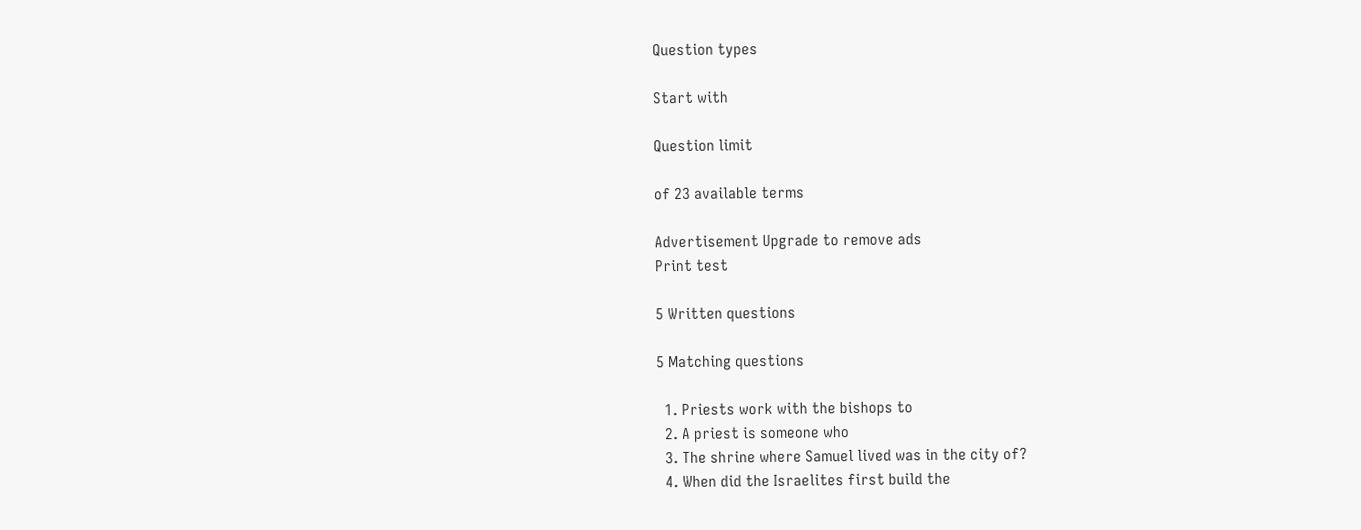Question types

Start with

Question limit

of 23 available terms

Advertisement Upgrade to remove ads
Print test

5 Written questions

5 Matching questions

  1. Priests work with the bishops to
  2. A priest is someone who
  3. The shrine where Samuel lived was in the city of?
  4. When did the Israelites first build the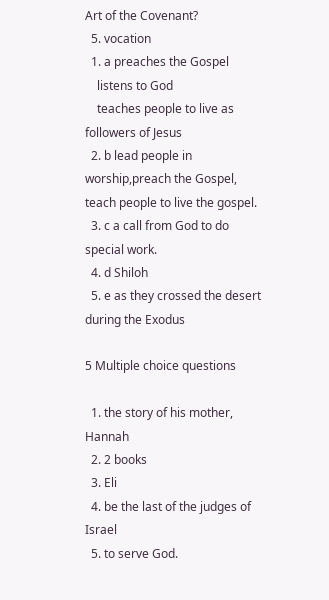Art of the Covenant?
  5. vocation
  1. a preaches the Gospel
    listens to God
    teaches people to live as followers of Jesus
  2. b lead people in worship,preach the Gospel, teach people to live the gospel.
  3. c a call from God to do special work.
  4. d Shiloh
  5. e as they crossed the desert during the Exodus

5 Multiple choice questions

  1. the story of his mother, Hannah
  2. 2 books
  3. Eli
  4. be the last of the judges of Israel
  5. to serve God.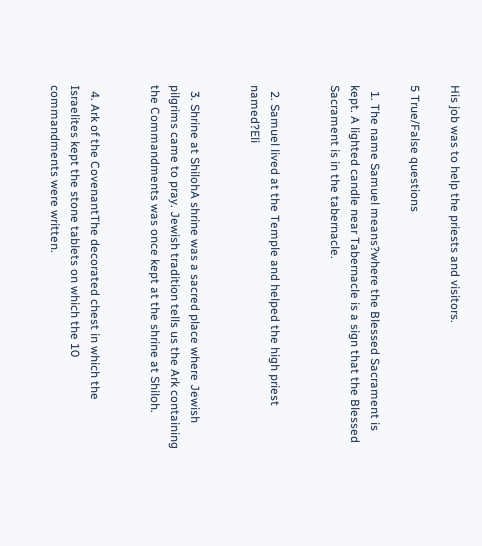His job was to help the priests and visitors.

5 True/False questions

  1. The name Samuel means?where the Blessed Sacrament is kept. A lighted candle near Tabernacle is a sign that the Blessed Sacrament is in the tabernacle.


  2. Samuel lived at the Temple and helped the high priest named?Eli


  3. Shrine at ShilohA shrine was a sacred place where Jewish pilgrims came to pray. Jewish tradition tells us the Ark containing the Commandments was once kept at the shrine at Shiloh.


  4. Ark of the CovenantThe decorated chest in which the Israelites kept the stone tablets on which the 10 commandments were written.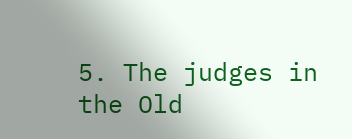5. The judges in the Old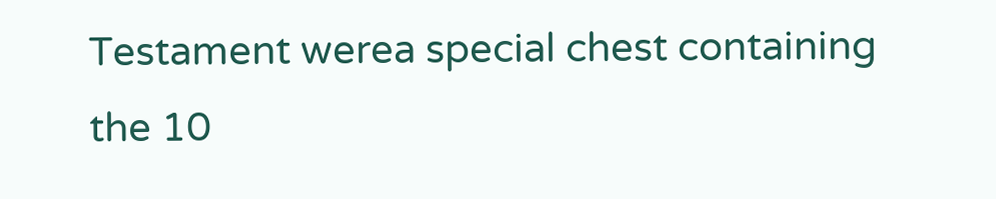Testament werea special chest containing the 10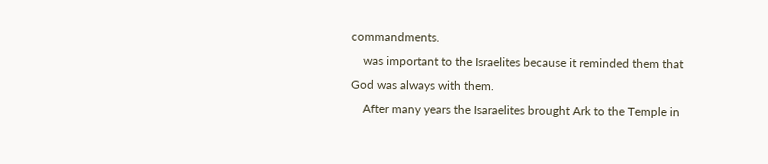commandments.
    was important to the Israelites because it reminded them that God was always with them.
    After many years the Isaraelites brought Ark to the Temple in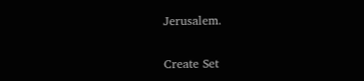Jerusalem.


Create Set